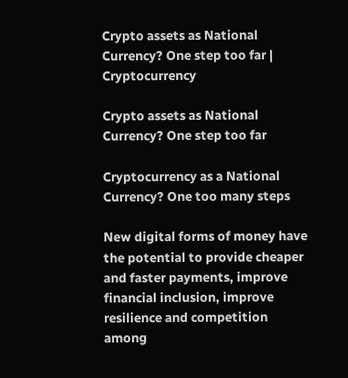Crypto assets as National Currency? One step too far | Cryptocurrency

Crypto assets as National Currency? One step too far

Cryptocurrency as a National Currency? One too many steps

New digital forms of money have the potential to provide cheaper and faster payments, improve financial inclusion, improve resilience and competition among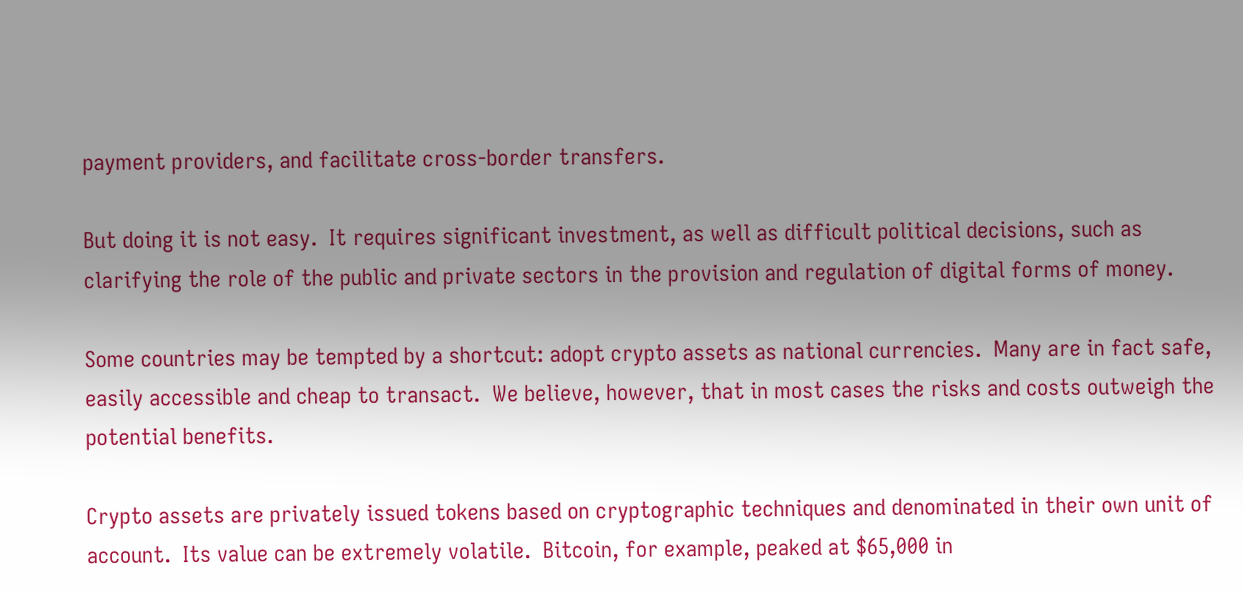payment providers, and facilitate cross-border transfers.

But doing it is not easy.  It requires significant investment, as well as difficult political decisions, such as clarifying the role of the public and private sectors in the provision and regulation of digital forms of money.

Some countries may be tempted by a shortcut: adopt crypto assets as national currencies.  Many are in fact safe, easily accessible and cheap to transact.  We believe, however, that in most cases the risks and costs outweigh the potential benefits.

Crypto assets are privately issued tokens based on cryptographic techniques and denominated in their own unit of account.  Its value can be extremely volatile.  Bitcoin, for example, peaked at $65,000 in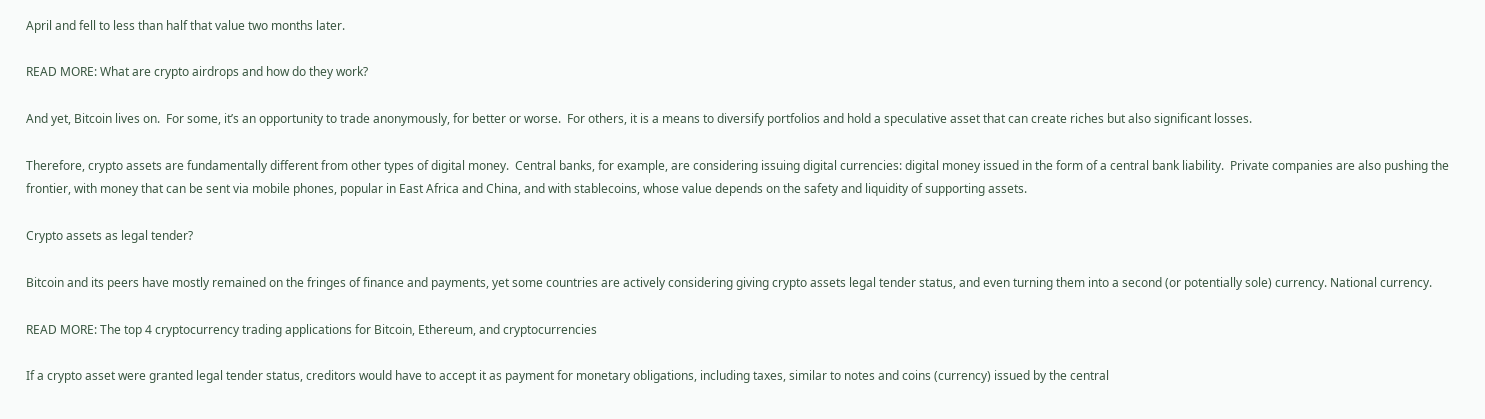April and fell to less than half that value two months later.

READ MORE: What are crypto airdrops and how do they work?

And yet, Bitcoin lives on.  For some, it’s an opportunity to trade anonymously, for better or worse.  For others, it is a means to diversify portfolios and hold a speculative asset that can create riches but also significant losses.

Therefore, crypto assets are fundamentally different from other types of digital money.  Central banks, for example, are considering issuing digital currencies: digital money issued in the form of a central bank liability.  Private companies are also pushing the frontier, with money that can be sent via mobile phones, popular in East Africa and China, and with stablecoins, whose value depends on the safety and liquidity of supporting assets.

Crypto assets as legal tender?

Bitcoin and its peers have mostly remained on the fringes of finance and payments, yet some countries are actively considering giving crypto assets legal tender status, and even turning them into a second (or potentially sole) currency. National currency.

READ MORE: The top 4 cryptocurrency trading applications for Bitcoin, Ethereum, and cryptocurrencies

If a crypto asset were granted legal tender status, creditors would have to accept it as payment for monetary obligations, including taxes, similar to notes and coins (currency) issued by the central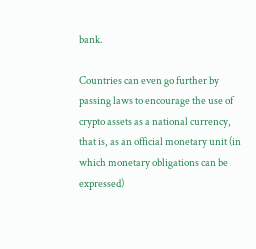bank.

Countries can even go further by passing laws to encourage the use of crypto assets as a national currency, that is, as an official monetary unit (in which monetary obligations can be expressed)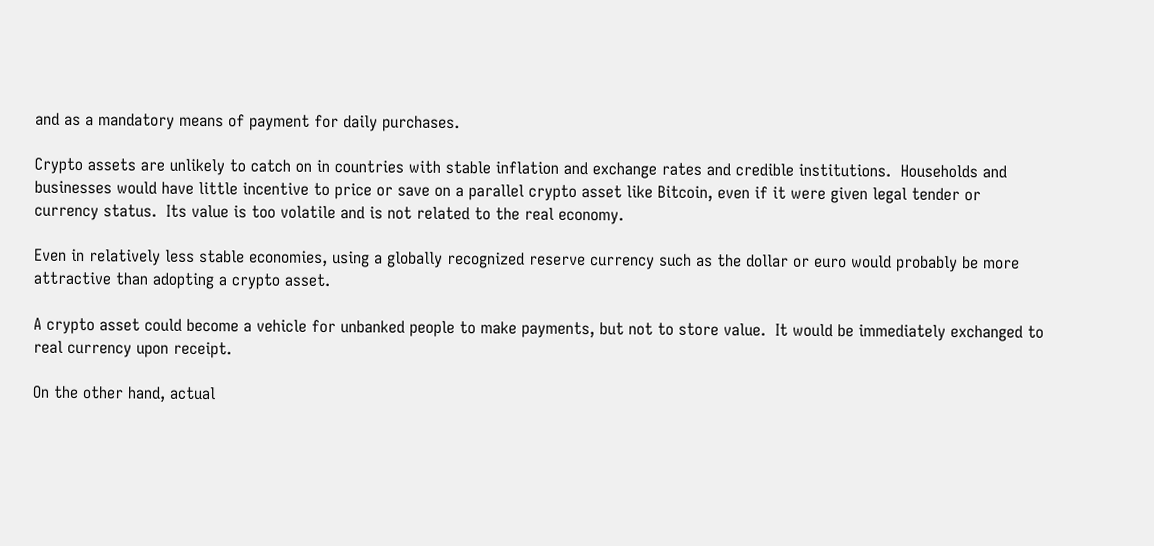and as a mandatory means of payment for daily purchases.

Crypto assets are unlikely to catch on in countries with stable inflation and exchange rates and credible institutions.  Households and businesses would have little incentive to price or save on a parallel crypto asset like Bitcoin, even if it were given legal tender or currency status.  Its value is too volatile and is not related to the real economy.

Even in relatively less stable economies, using a globally recognized reserve currency such as the dollar or euro would probably be more attractive than adopting a crypto asset.

A crypto asset could become a vehicle for unbanked people to make payments, but not to store value.  It would be immediately exchanged to real currency upon receipt.

On the other hand, actual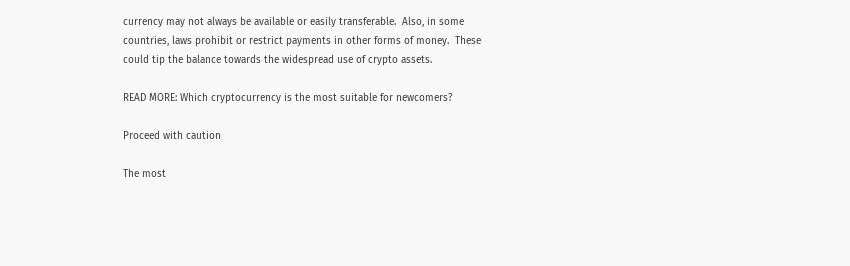currency may not always be available or easily transferable.  Also, in some countries, laws prohibit or restrict payments in other forms of money.  These could tip the balance towards the widespread use of crypto assets.

READ MORE: Which cryptocurrency is the most suitable for newcomers?

Proceed with caution

The most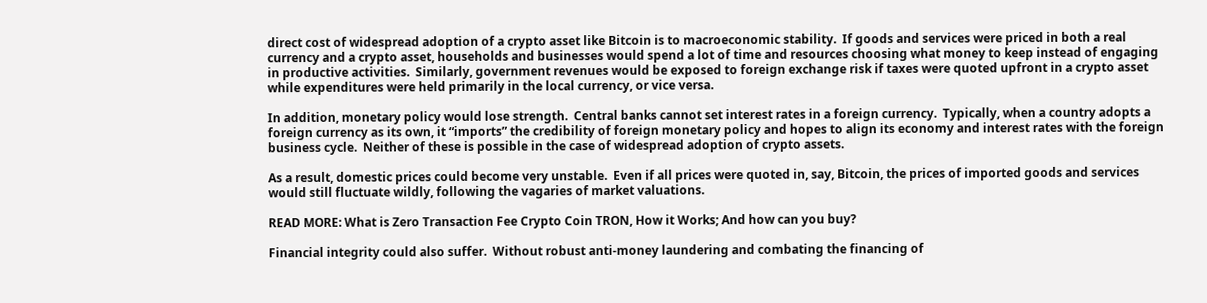direct cost of widespread adoption of a crypto asset like Bitcoin is to macroeconomic stability.  If goods and services were priced in both a real currency and a crypto asset, households and businesses would spend a lot of time and resources choosing what money to keep instead of engaging in productive activities.  Similarly, government revenues would be exposed to foreign exchange risk if taxes were quoted upfront in a crypto asset while expenditures were held primarily in the local currency, or vice versa.

In addition, monetary policy would lose strength.  Central banks cannot set interest rates in a foreign currency.  Typically, when a country adopts a foreign currency as its own, it “imports” the credibility of foreign monetary policy and hopes to align its economy and interest rates with the foreign business cycle.  Neither of these is possible in the case of widespread adoption of crypto assets.

As a result, domestic prices could become very unstable.  Even if all prices were quoted in, say, Bitcoin, the prices of imported goods and services would still fluctuate wildly, following the vagaries of market valuations.

READ MORE: What is Zero Transaction Fee Crypto Coin TRON, How it Works; And how can you buy?

Financial integrity could also suffer.  Without robust anti-money laundering and combating the financing of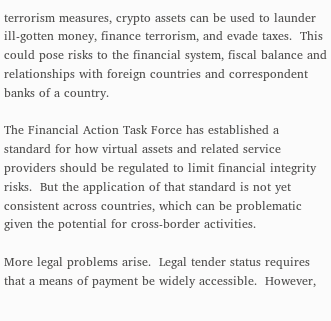terrorism measures, crypto assets can be used to launder ill-gotten money, finance terrorism, and evade taxes.  This could pose risks to the financial system, fiscal balance and relationships with foreign countries and correspondent banks of a country.

The Financial Action Task Force has established a standard for how virtual assets and related service providers should be regulated to limit financial integrity risks.  But the application of that standard is not yet consistent across countries, which can be problematic given the potential for cross-border activities.

More legal problems arise.  Legal tender status requires that a means of payment be widely accessible.  However,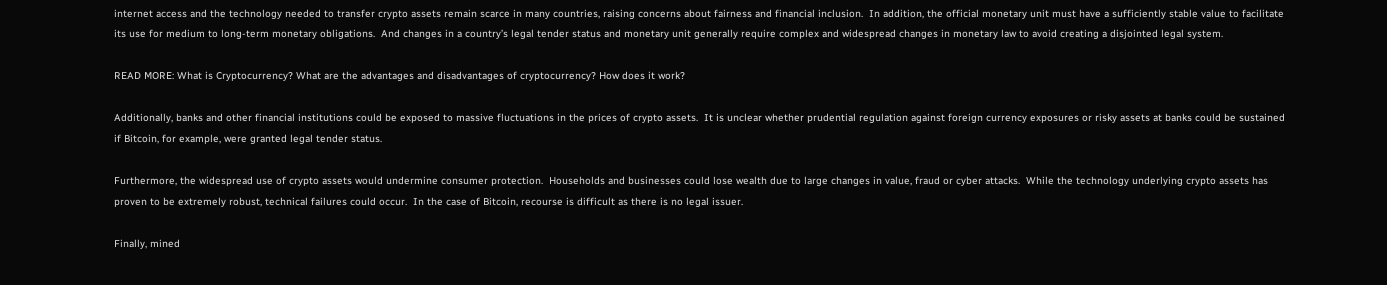internet access and the technology needed to transfer crypto assets remain scarce in many countries, raising concerns about fairness and financial inclusion.  In addition, the official monetary unit must have a sufficiently stable value to facilitate its use for medium to long-term monetary obligations.  And changes in a country’s legal tender status and monetary unit generally require complex and widespread changes in monetary law to avoid creating a disjointed legal system.

READ MORE: What is Cryptocurrency? What are the advantages and disadvantages of cryptocurrency? How does it work?

Additionally, banks and other financial institutions could be exposed to massive fluctuations in the prices of crypto assets.  It is unclear whether prudential regulation against foreign currency exposures or risky assets at banks could be sustained if Bitcoin, for example, were granted legal tender status.

Furthermore, the widespread use of crypto assets would undermine consumer protection.  Households and businesses could lose wealth due to large changes in value, fraud or cyber attacks.  While the technology underlying crypto assets has proven to be extremely robust, technical failures could occur.  In the case of Bitcoin, recourse is difficult as there is no legal issuer.

Finally, mined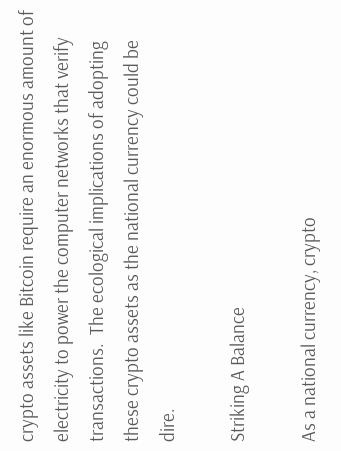crypto assets like Bitcoin require an enormous amount of electricity to power the computer networks that verify transactions.  The ecological implications of adopting these crypto assets as the national currency could be dire.

Striking A Balance

As a national currency, crypto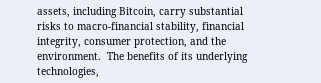assets, including Bitcoin, carry substantial risks to macro-financial stability, financial integrity, consumer protection, and the environment.  The benefits of its underlying technologies,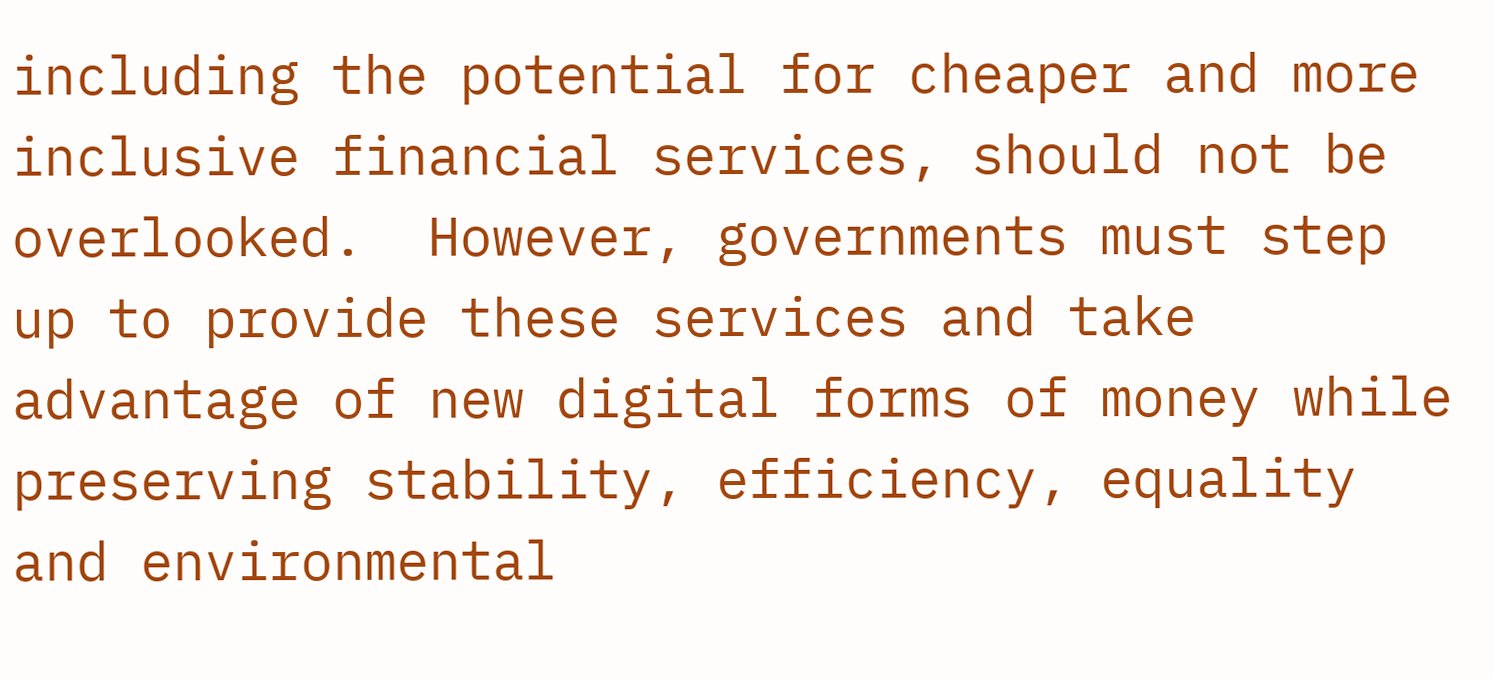including the potential for cheaper and more inclusive financial services, should not be overlooked.  However, governments must step up to provide these services and take advantage of new digital forms of money while preserving stability, efficiency, equality and environmental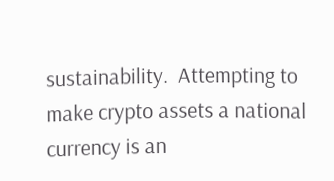sustainability.  Attempting to make crypto assets a national currency is an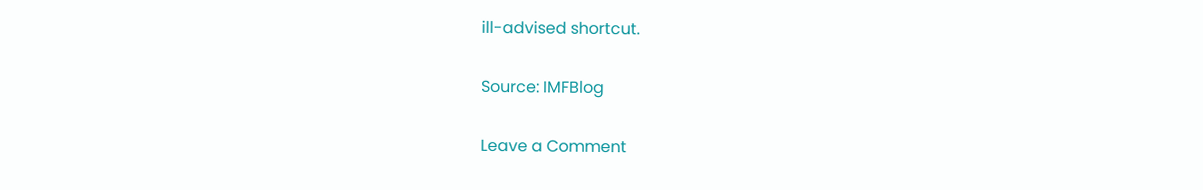ill-advised shortcut.

Source: IMFBlog

Leave a Comment